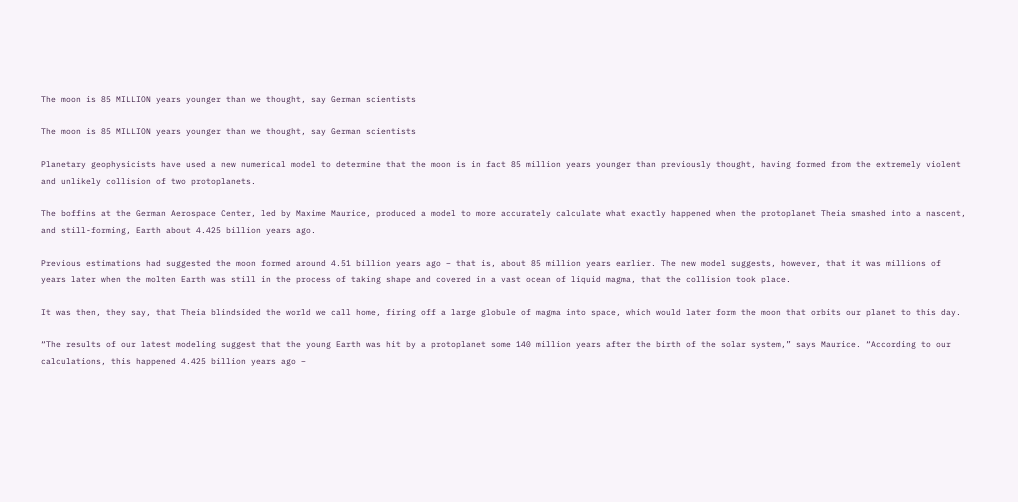The moon is 85 MILLION years younger than we thought, say German scientists

The moon is 85 MILLION years younger than we thought, say German scientists

Planetary geophysicists have used a new numerical model to determine that the moon is in fact 85 million years younger than previously thought, having formed from the extremely violent and unlikely collision of two protoplanets.

The boffins at the German Aerospace Center, led by Maxime Maurice, produced a model to more accurately calculate what exactly happened when the protoplanet Theia smashed into a nascent, and still-forming, Earth about 4.425 billion years ago.

Previous estimations had suggested the moon formed around 4.51 billion years ago – that is, about 85 million years earlier. The new model suggests, however, that it was millions of years later when the molten Earth was still in the process of taking shape and covered in a vast ocean of liquid magma, that the collision took place.

It was then, they say, that Theia blindsided the world we call home, firing off a large globule of magma into space, which would later form the moon that orbits our planet to this day.

“The results of our latest modeling suggest that the young Earth was hit by a protoplanet some 140 million years after the birth of the solar system,” says Maurice. “According to our calculations, this happened 4.425 billion years ago –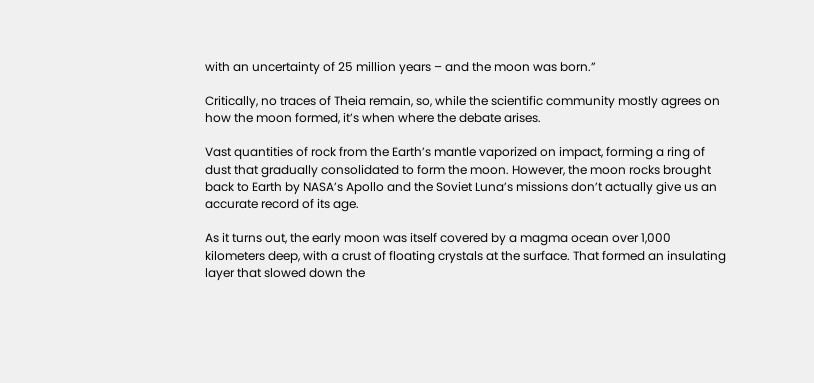with an uncertainty of 25 million years – and the moon was born.”

Critically, no traces of Theia remain, so, while the scientific community mostly agrees on how the moon formed, it’s when where the debate arises.

Vast quantities of rock from the Earth’s mantle vaporized on impact, forming a ring of dust that gradually consolidated to form the moon. However, the moon rocks brought back to Earth by NASA’s Apollo and the Soviet Luna’s missions don’t actually give us an accurate record of its age.

As it turns out, the early moon was itself covered by a magma ocean over 1,000 kilometers deep, with a crust of floating crystals at the surface. That formed an insulating layer that slowed down the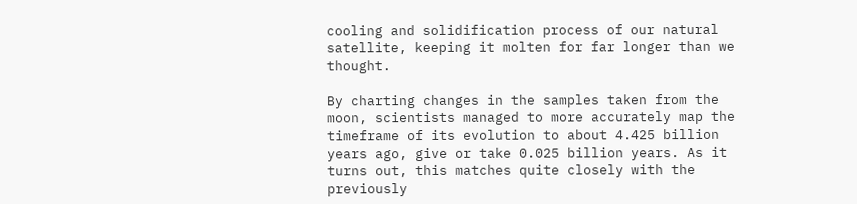cooling and solidification process of our natural satellite, keeping it molten for far longer than we thought.

By charting changes in the samples taken from the moon, scientists managed to more accurately map the timeframe of its evolution to about 4.425 billion years ago, give or take 0.025 billion years. As it turns out, this matches quite closely with the previously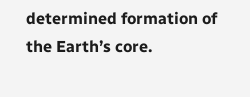determined formation of the Earth’s core.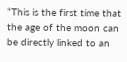“This is the first time that the age of the moon can be directly linked to an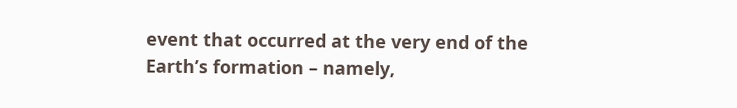event that occurred at the very end of the Earth’s formation – namely,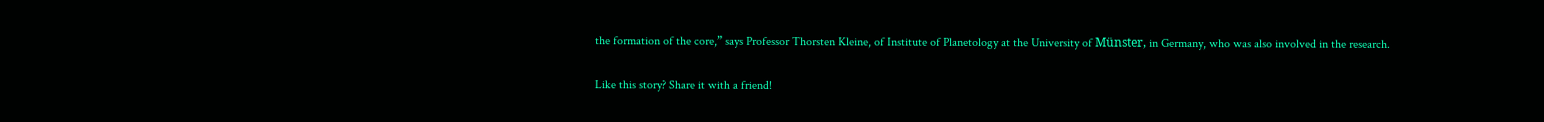the formation of the core,” says Professor Thorsten Kleine, of Institute of Planetology at the University of Münster, in Germany, who was also involved in the research.

Like this story? Share it with a friend!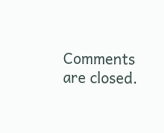Comments are closed.